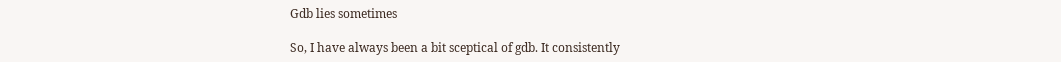Gdb lies sometimes

So, I have always been a bit sceptical of gdb. It consistently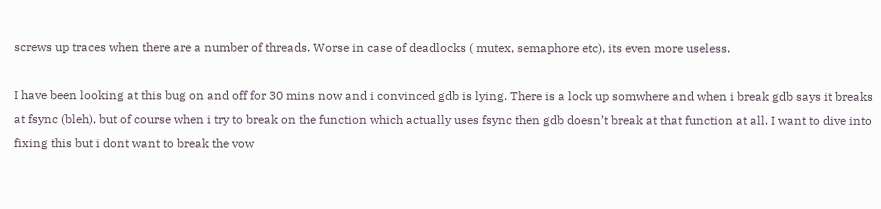screws up traces when there are a number of threads. Worse in case of deadlocks ( mutex, semaphore etc), its even more useless.

I have been looking at this bug on and off for 30 mins now and i convinced gdb is lying. There is a lock up somwhere and when i break gdb says it breaks at fsync (bleh), but of course when i try to break on the function which actually uses fsync then gdb doesn’t break at that function at all. I want to dive into fixing this but i dont want to break the vow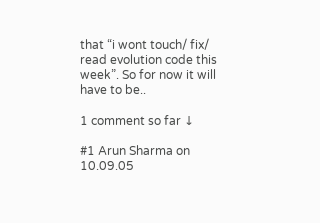that “i wont touch/ fix/ read evolution code this week”. So for now it will have to be..

1 comment so far ↓

#1 Arun Sharma on 10.09.05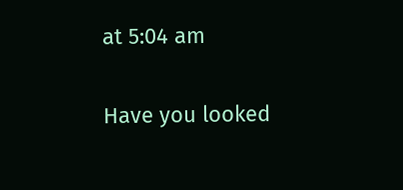at 5:04 am

Have you looked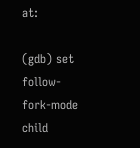at:

(gdb) set follow-fork-mode child